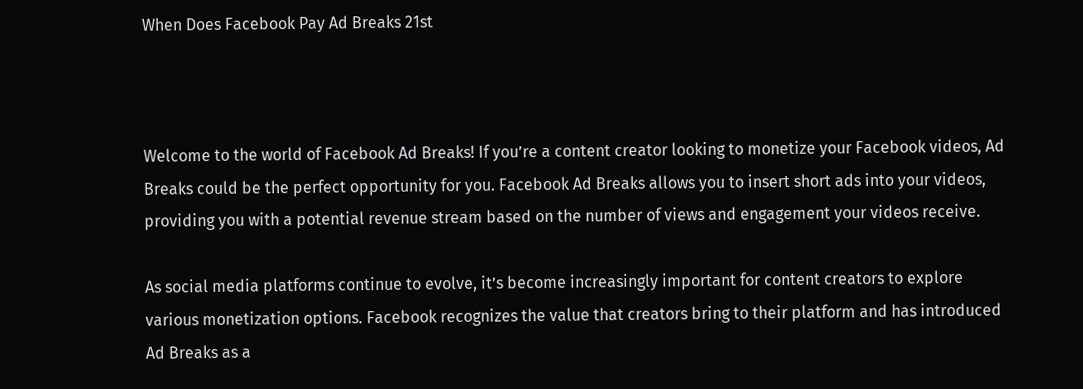When Does Facebook Pay Ad Breaks 21st



Welcome to the world of Facebook Ad Breaks! If you’re a content creator looking to monetize your Facebook videos, Ad Breaks could be the perfect opportunity for you. Facebook Ad Breaks allows you to insert short ads into your videos, providing you with a potential revenue stream based on the number of views and engagement your videos receive.

As social media platforms continue to evolve, it’s become increasingly important for content creators to explore various monetization options. Facebook recognizes the value that creators bring to their platform and has introduced Ad Breaks as a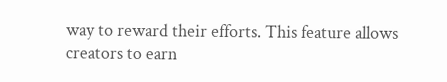way to reward their efforts. This feature allows creators to earn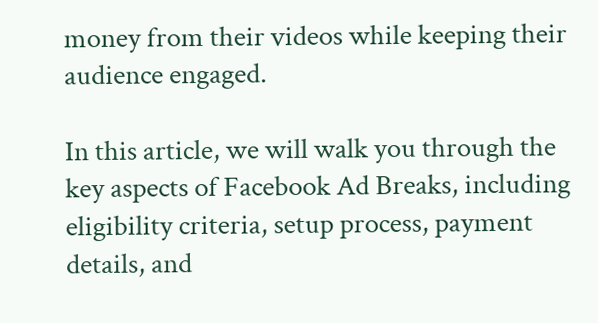money from their videos while keeping their audience engaged.

In this article, we will walk you through the key aspects of Facebook Ad Breaks, including eligibility criteria, setup process, payment details, and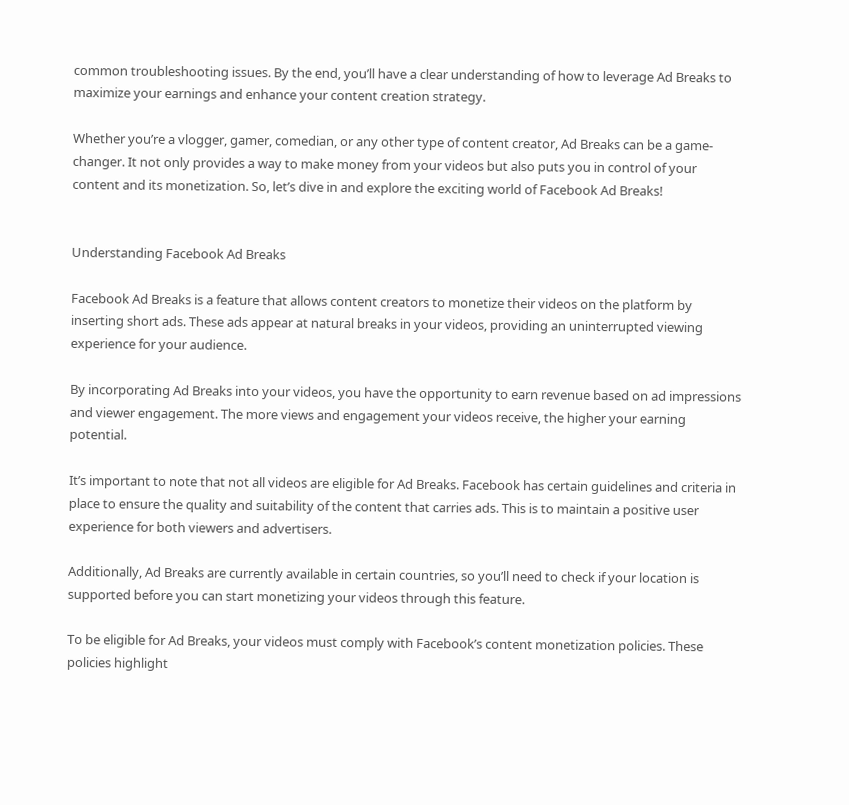common troubleshooting issues. By the end, you’ll have a clear understanding of how to leverage Ad Breaks to maximize your earnings and enhance your content creation strategy.

Whether you’re a vlogger, gamer, comedian, or any other type of content creator, Ad Breaks can be a game-changer. It not only provides a way to make money from your videos but also puts you in control of your content and its monetization. So, let’s dive in and explore the exciting world of Facebook Ad Breaks!


Understanding Facebook Ad Breaks

Facebook Ad Breaks is a feature that allows content creators to monetize their videos on the platform by inserting short ads. These ads appear at natural breaks in your videos, providing an uninterrupted viewing experience for your audience.

By incorporating Ad Breaks into your videos, you have the opportunity to earn revenue based on ad impressions and viewer engagement. The more views and engagement your videos receive, the higher your earning potential.

It’s important to note that not all videos are eligible for Ad Breaks. Facebook has certain guidelines and criteria in place to ensure the quality and suitability of the content that carries ads. This is to maintain a positive user experience for both viewers and advertisers.

Additionally, Ad Breaks are currently available in certain countries, so you’ll need to check if your location is supported before you can start monetizing your videos through this feature.

To be eligible for Ad Breaks, your videos must comply with Facebook’s content monetization policies. These policies highlight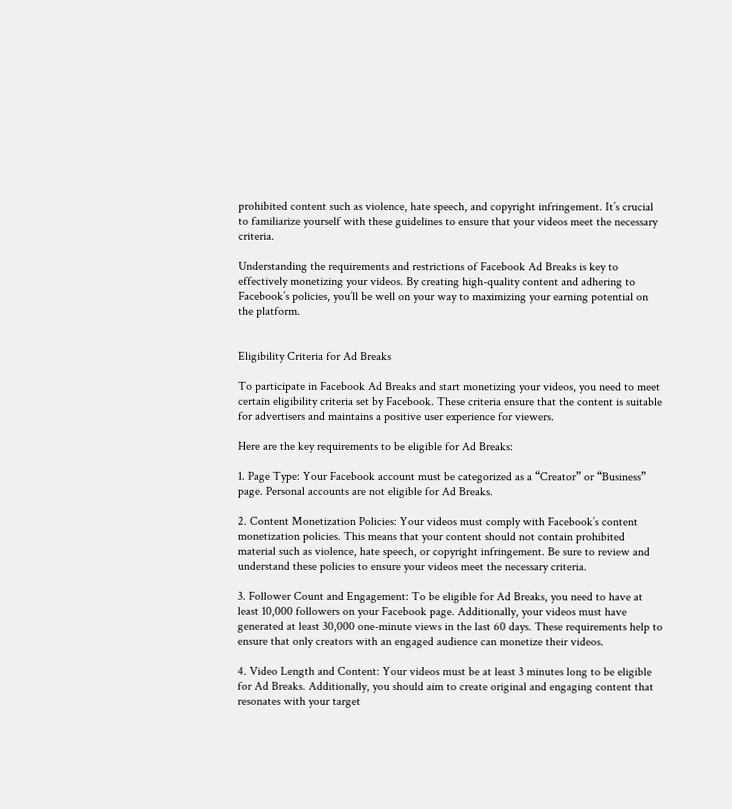prohibited content such as violence, hate speech, and copyright infringement. It’s crucial to familiarize yourself with these guidelines to ensure that your videos meet the necessary criteria.

Understanding the requirements and restrictions of Facebook Ad Breaks is key to effectively monetizing your videos. By creating high-quality content and adhering to Facebook’s policies, you’ll be well on your way to maximizing your earning potential on the platform.


Eligibility Criteria for Ad Breaks

To participate in Facebook Ad Breaks and start monetizing your videos, you need to meet certain eligibility criteria set by Facebook. These criteria ensure that the content is suitable for advertisers and maintains a positive user experience for viewers.

Here are the key requirements to be eligible for Ad Breaks:

1. Page Type: Your Facebook account must be categorized as a “Creator” or “Business” page. Personal accounts are not eligible for Ad Breaks.

2. Content Monetization Policies: Your videos must comply with Facebook’s content monetization policies. This means that your content should not contain prohibited material such as violence, hate speech, or copyright infringement. Be sure to review and understand these policies to ensure your videos meet the necessary criteria.

3. Follower Count and Engagement: To be eligible for Ad Breaks, you need to have at least 10,000 followers on your Facebook page. Additionally, your videos must have generated at least 30,000 one-minute views in the last 60 days. These requirements help to ensure that only creators with an engaged audience can monetize their videos.

4. Video Length and Content: Your videos must be at least 3 minutes long to be eligible for Ad Breaks. Additionally, you should aim to create original and engaging content that resonates with your target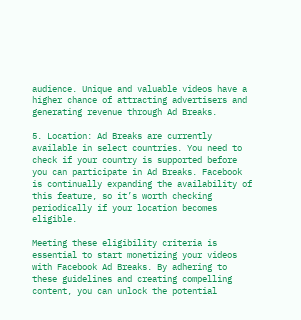audience. Unique and valuable videos have a higher chance of attracting advertisers and generating revenue through Ad Breaks.

5. Location: Ad Breaks are currently available in select countries. You need to check if your country is supported before you can participate in Ad Breaks. Facebook is continually expanding the availability of this feature, so it’s worth checking periodically if your location becomes eligible.

Meeting these eligibility criteria is essential to start monetizing your videos with Facebook Ad Breaks. By adhering to these guidelines and creating compelling content, you can unlock the potential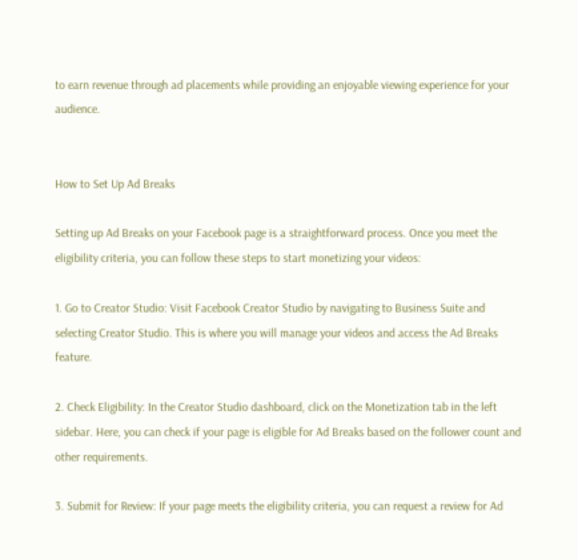to earn revenue through ad placements while providing an enjoyable viewing experience for your audience.


How to Set Up Ad Breaks

Setting up Ad Breaks on your Facebook page is a straightforward process. Once you meet the eligibility criteria, you can follow these steps to start monetizing your videos:

1. Go to Creator Studio: Visit Facebook Creator Studio by navigating to Business Suite and selecting Creator Studio. This is where you will manage your videos and access the Ad Breaks feature.

2. Check Eligibility: In the Creator Studio dashboard, click on the Monetization tab in the left sidebar. Here, you can check if your page is eligible for Ad Breaks based on the follower count and other requirements.

3. Submit for Review: If your page meets the eligibility criteria, you can request a review for Ad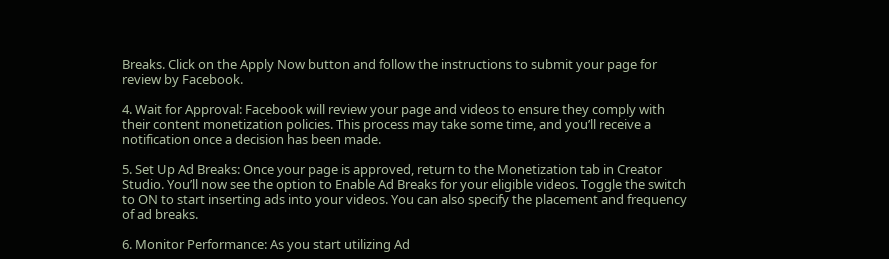Breaks. Click on the Apply Now button and follow the instructions to submit your page for review by Facebook.

4. Wait for Approval: Facebook will review your page and videos to ensure they comply with their content monetization policies. This process may take some time, and you’ll receive a notification once a decision has been made.

5. Set Up Ad Breaks: Once your page is approved, return to the Monetization tab in Creator Studio. You’ll now see the option to Enable Ad Breaks for your eligible videos. Toggle the switch to ON to start inserting ads into your videos. You can also specify the placement and frequency of ad breaks.

6. Monitor Performance: As you start utilizing Ad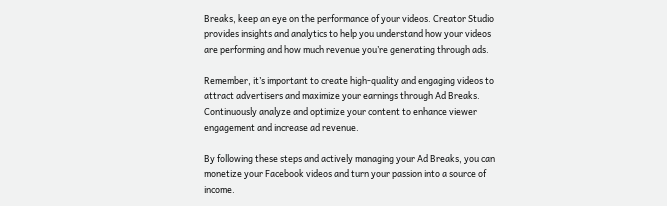Breaks, keep an eye on the performance of your videos. Creator Studio provides insights and analytics to help you understand how your videos are performing and how much revenue you’re generating through ads.

Remember, it’s important to create high-quality and engaging videos to attract advertisers and maximize your earnings through Ad Breaks. Continuously analyze and optimize your content to enhance viewer engagement and increase ad revenue.

By following these steps and actively managing your Ad Breaks, you can monetize your Facebook videos and turn your passion into a source of income.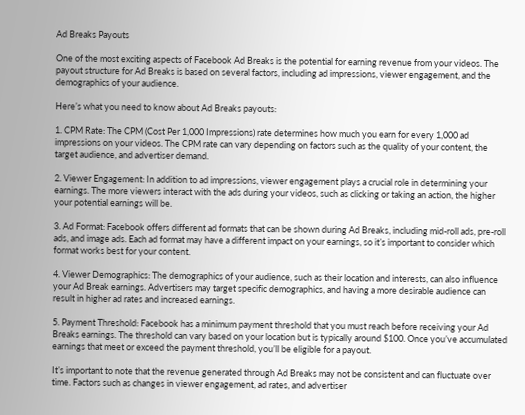Ad Breaks Payouts

One of the most exciting aspects of Facebook Ad Breaks is the potential for earning revenue from your videos. The payout structure for Ad Breaks is based on several factors, including ad impressions, viewer engagement, and the demographics of your audience.

Here’s what you need to know about Ad Breaks payouts:

1. CPM Rate: The CPM (Cost Per 1,000 Impressions) rate determines how much you earn for every 1,000 ad impressions on your videos. The CPM rate can vary depending on factors such as the quality of your content, the target audience, and advertiser demand.

2. Viewer Engagement: In addition to ad impressions, viewer engagement plays a crucial role in determining your earnings. The more viewers interact with the ads during your videos, such as clicking or taking an action, the higher your potential earnings will be.

3. Ad Format: Facebook offers different ad formats that can be shown during Ad Breaks, including mid-roll ads, pre-roll ads, and image ads. Each ad format may have a different impact on your earnings, so it’s important to consider which format works best for your content.

4. Viewer Demographics: The demographics of your audience, such as their location and interests, can also influence your Ad Break earnings. Advertisers may target specific demographics, and having a more desirable audience can result in higher ad rates and increased earnings.

5. Payment Threshold: Facebook has a minimum payment threshold that you must reach before receiving your Ad Breaks earnings. The threshold can vary based on your location but is typically around $100. Once you’ve accumulated earnings that meet or exceed the payment threshold, you’ll be eligible for a payout.

It’s important to note that the revenue generated through Ad Breaks may not be consistent and can fluctuate over time. Factors such as changes in viewer engagement, ad rates, and advertiser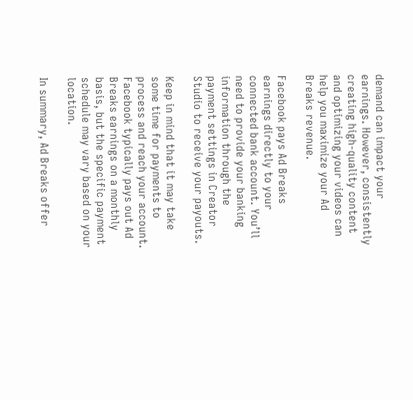demand can impact your earnings. However, consistently creating high-quality content and optimizing your videos can help you maximize your Ad Breaks revenue.

Facebook pays Ad Breaks earnings directly to your connected bank account. You’ll need to provide your banking information through the payment settings in Creator Studio to receive your payouts.

Keep in mind that it may take some time for payments to process and reach your account. Facebook typically pays out Ad Breaks earnings on a monthly basis, but the specific payment schedule may vary based on your location.

In summary, Ad Breaks offer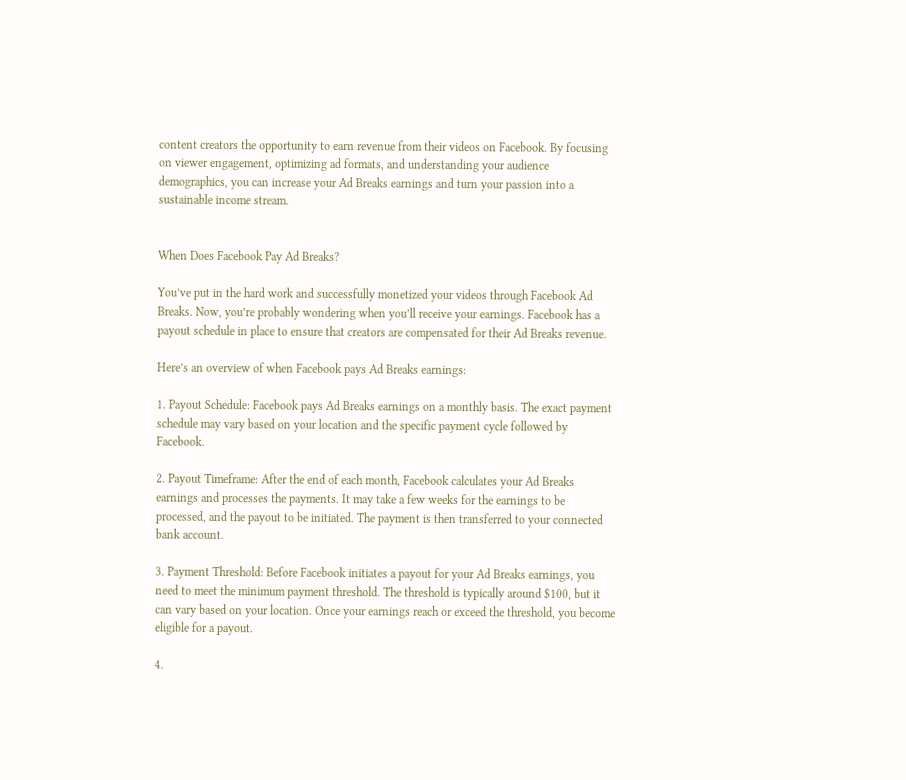content creators the opportunity to earn revenue from their videos on Facebook. By focusing on viewer engagement, optimizing ad formats, and understanding your audience demographics, you can increase your Ad Breaks earnings and turn your passion into a sustainable income stream.


When Does Facebook Pay Ad Breaks?

You’ve put in the hard work and successfully monetized your videos through Facebook Ad Breaks. Now, you’re probably wondering when you’ll receive your earnings. Facebook has a payout schedule in place to ensure that creators are compensated for their Ad Breaks revenue.

Here’s an overview of when Facebook pays Ad Breaks earnings:

1. Payout Schedule: Facebook pays Ad Breaks earnings on a monthly basis. The exact payment schedule may vary based on your location and the specific payment cycle followed by Facebook.

2. Payout Timeframe: After the end of each month, Facebook calculates your Ad Breaks earnings and processes the payments. It may take a few weeks for the earnings to be processed, and the payout to be initiated. The payment is then transferred to your connected bank account.

3. Payment Threshold: Before Facebook initiates a payout for your Ad Breaks earnings, you need to meet the minimum payment threshold. The threshold is typically around $100, but it can vary based on your location. Once your earnings reach or exceed the threshold, you become eligible for a payout.

4.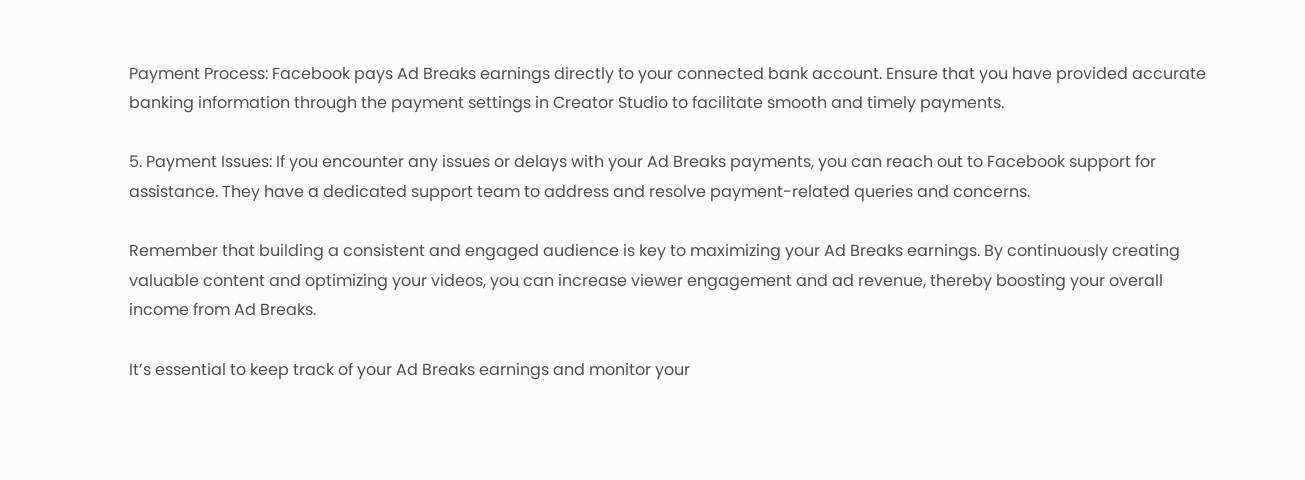Payment Process: Facebook pays Ad Breaks earnings directly to your connected bank account. Ensure that you have provided accurate banking information through the payment settings in Creator Studio to facilitate smooth and timely payments.

5. Payment Issues: If you encounter any issues or delays with your Ad Breaks payments, you can reach out to Facebook support for assistance. They have a dedicated support team to address and resolve payment-related queries and concerns.

Remember that building a consistent and engaged audience is key to maximizing your Ad Breaks earnings. By continuously creating valuable content and optimizing your videos, you can increase viewer engagement and ad revenue, thereby boosting your overall income from Ad Breaks.

It’s essential to keep track of your Ad Breaks earnings and monitor your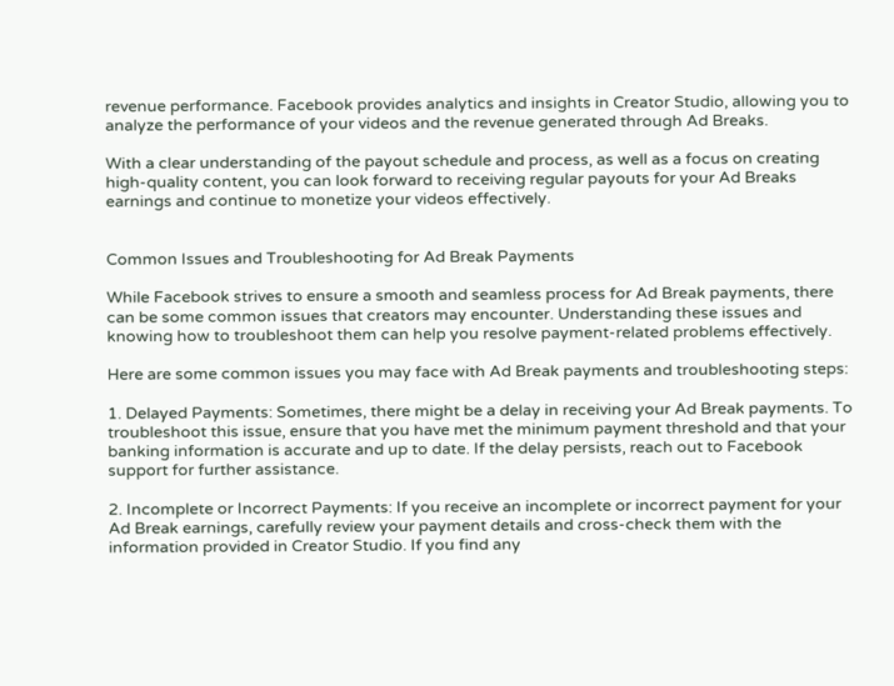revenue performance. Facebook provides analytics and insights in Creator Studio, allowing you to analyze the performance of your videos and the revenue generated through Ad Breaks.

With a clear understanding of the payout schedule and process, as well as a focus on creating high-quality content, you can look forward to receiving regular payouts for your Ad Breaks earnings and continue to monetize your videos effectively.


Common Issues and Troubleshooting for Ad Break Payments

While Facebook strives to ensure a smooth and seamless process for Ad Break payments, there can be some common issues that creators may encounter. Understanding these issues and knowing how to troubleshoot them can help you resolve payment-related problems effectively.

Here are some common issues you may face with Ad Break payments and troubleshooting steps:

1. Delayed Payments: Sometimes, there might be a delay in receiving your Ad Break payments. To troubleshoot this issue, ensure that you have met the minimum payment threshold and that your banking information is accurate and up to date. If the delay persists, reach out to Facebook support for further assistance.

2. Incomplete or Incorrect Payments: If you receive an incomplete or incorrect payment for your Ad Break earnings, carefully review your payment details and cross-check them with the information provided in Creator Studio. If you find any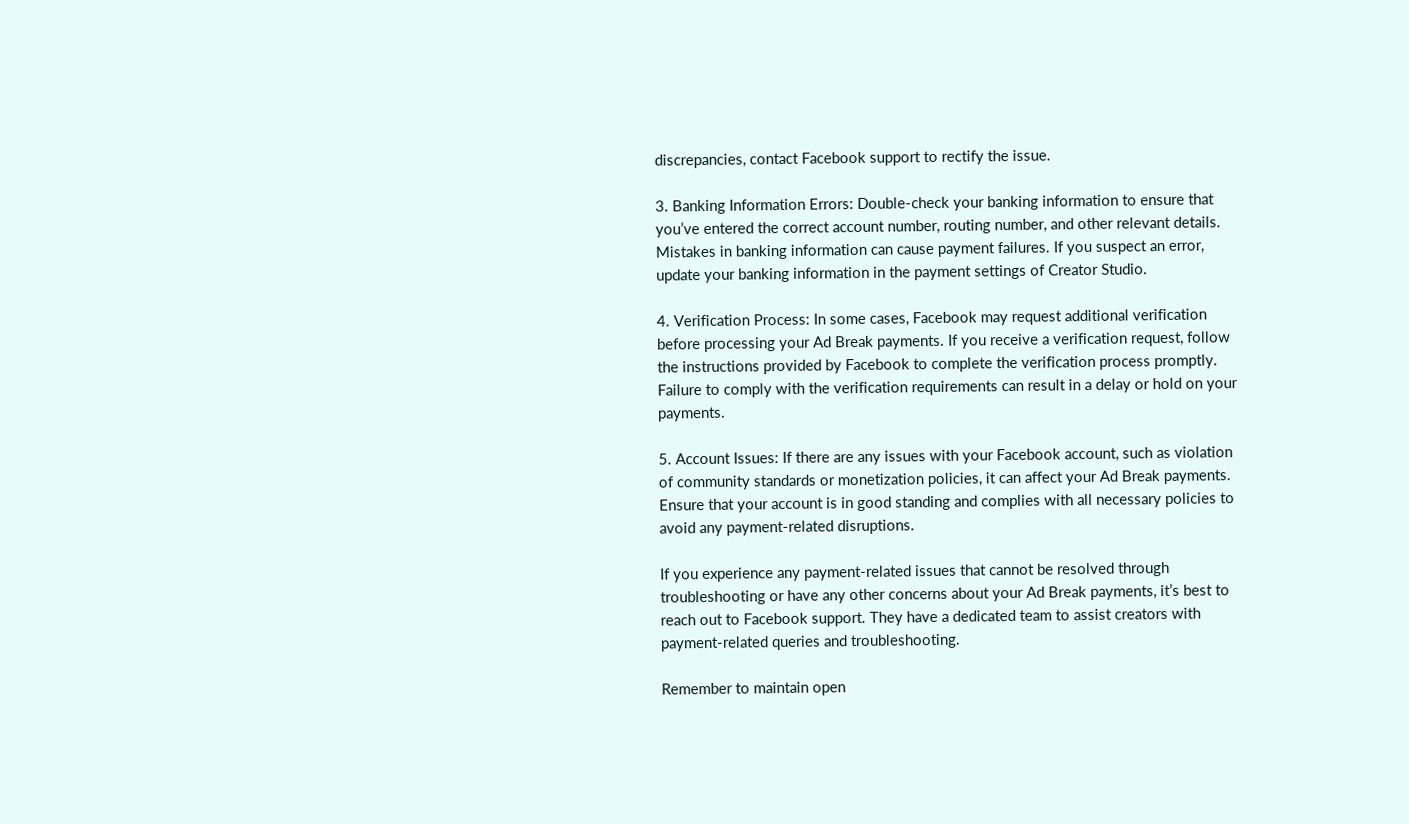discrepancies, contact Facebook support to rectify the issue.

3. Banking Information Errors: Double-check your banking information to ensure that you’ve entered the correct account number, routing number, and other relevant details. Mistakes in banking information can cause payment failures. If you suspect an error, update your banking information in the payment settings of Creator Studio.

4. Verification Process: In some cases, Facebook may request additional verification before processing your Ad Break payments. If you receive a verification request, follow the instructions provided by Facebook to complete the verification process promptly. Failure to comply with the verification requirements can result in a delay or hold on your payments.

5. Account Issues: If there are any issues with your Facebook account, such as violation of community standards or monetization policies, it can affect your Ad Break payments. Ensure that your account is in good standing and complies with all necessary policies to avoid any payment-related disruptions.

If you experience any payment-related issues that cannot be resolved through troubleshooting or have any other concerns about your Ad Break payments, it’s best to reach out to Facebook support. They have a dedicated team to assist creators with payment-related queries and troubleshooting.

Remember to maintain open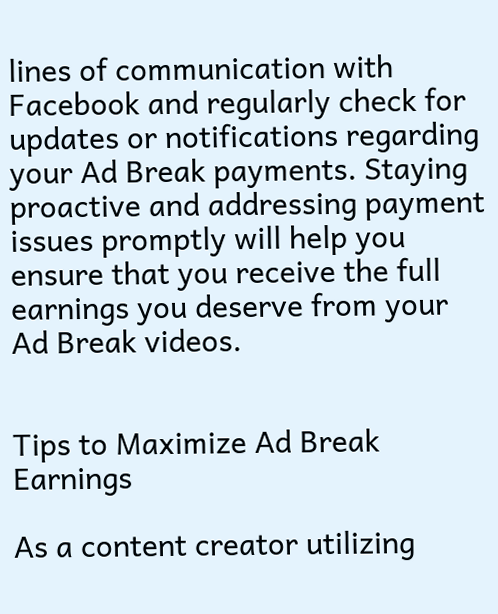lines of communication with Facebook and regularly check for updates or notifications regarding your Ad Break payments. Staying proactive and addressing payment issues promptly will help you ensure that you receive the full earnings you deserve from your Ad Break videos.


Tips to Maximize Ad Break Earnings

As a content creator utilizing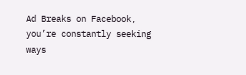Ad Breaks on Facebook, you’re constantly seeking ways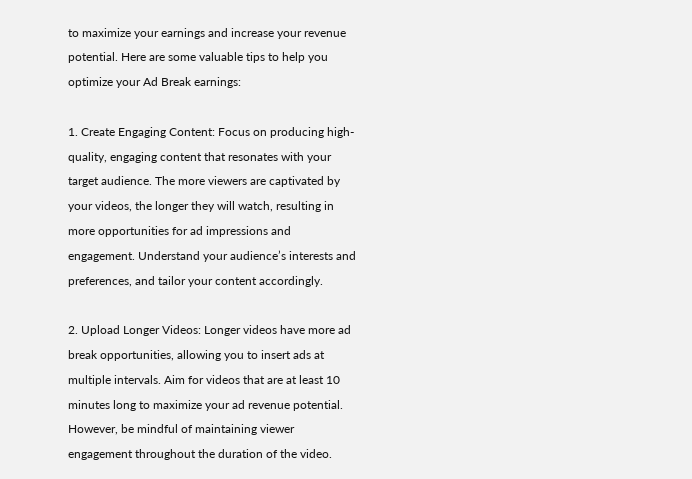to maximize your earnings and increase your revenue potential. Here are some valuable tips to help you optimize your Ad Break earnings:

1. Create Engaging Content: Focus on producing high-quality, engaging content that resonates with your target audience. The more viewers are captivated by your videos, the longer they will watch, resulting in more opportunities for ad impressions and engagement. Understand your audience’s interests and preferences, and tailor your content accordingly.

2. Upload Longer Videos: Longer videos have more ad break opportunities, allowing you to insert ads at multiple intervals. Aim for videos that are at least 10 minutes long to maximize your ad revenue potential. However, be mindful of maintaining viewer engagement throughout the duration of the video.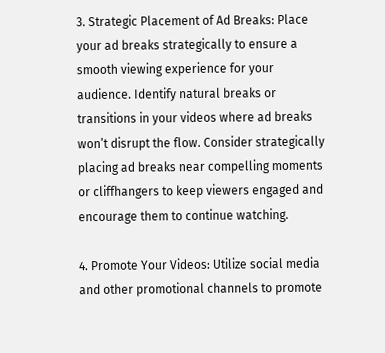3. Strategic Placement of Ad Breaks: Place your ad breaks strategically to ensure a smooth viewing experience for your audience. Identify natural breaks or transitions in your videos where ad breaks won’t disrupt the flow. Consider strategically placing ad breaks near compelling moments or cliffhangers to keep viewers engaged and encourage them to continue watching.

4. Promote Your Videos: Utilize social media and other promotional channels to promote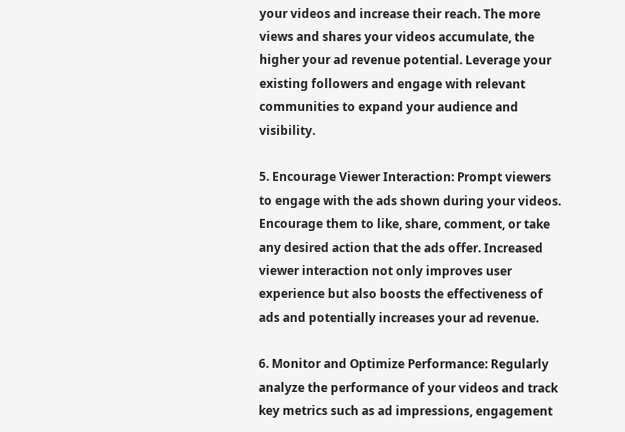your videos and increase their reach. The more views and shares your videos accumulate, the higher your ad revenue potential. Leverage your existing followers and engage with relevant communities to expand your audience and visibility.

5. Encourage Viewer Interaction: Prompt viewers to engage with the ads shown during your videos. Encourage them to like, share, comment, or take any desired action that the ads offer. Increased viewer interaction not only improves user experience but also boosts the effectiveness of ads and potentially increases your ad revenue.

6. Monitor and Optimize Performance: Regularly analyze the performance of your videos and track key metrics such as ad impressions, engagement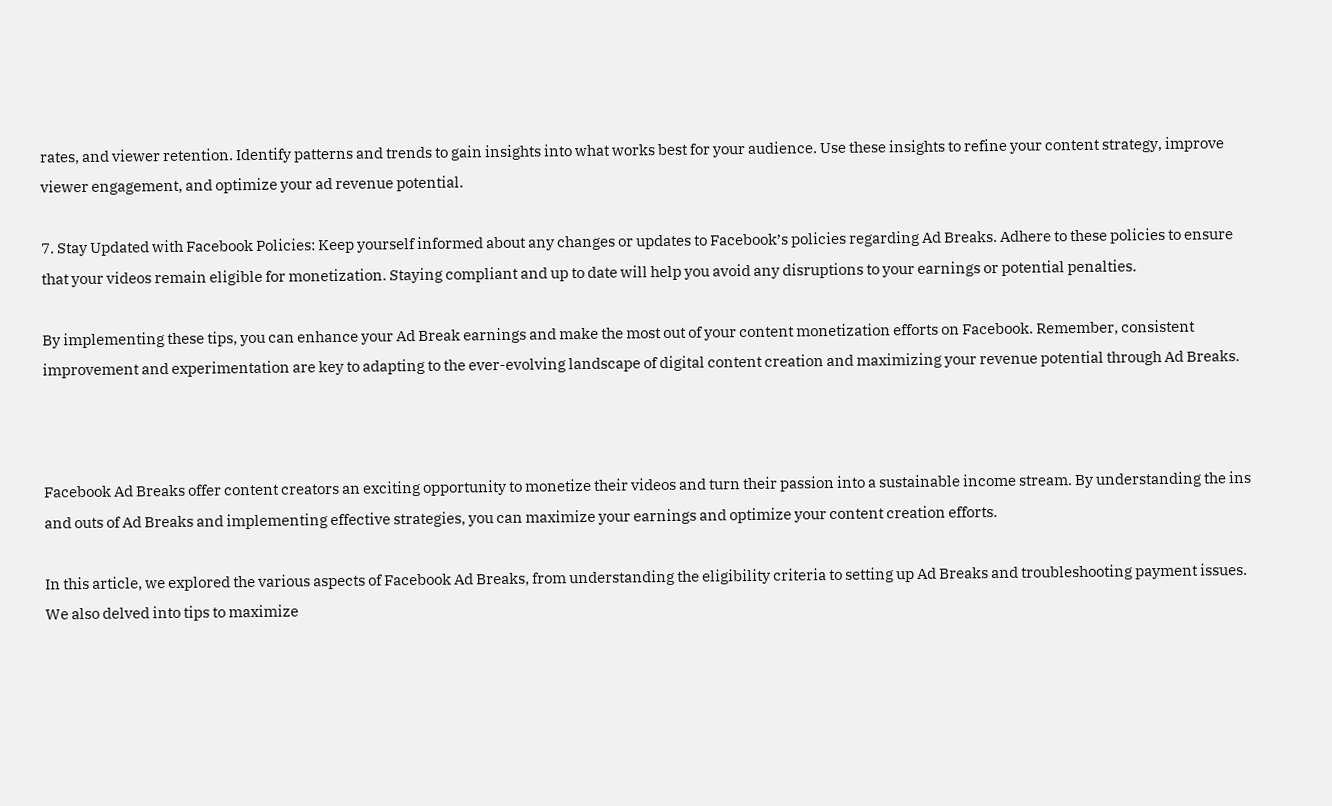rates, and viewer retention. Identify patterns and trends to gain insights into what works best for your audience. Use these insights to refine your content strategy, improve viewer engagement, and optimize your ad revenue potential.

7. Stay Updated with Facebook Policies: Keep yourself informed about any changes or updates to Facebook’s policies regarding Ad Breaks. Adhere to these policies to ensure that your videos remain eligible for monetization. Staying compliant and up to date will help you avoid any disruptions to your earnings or potential penalties.

By implementing these tips, you can enhance your Ad Break earnings and make the most out of your content monetization efforts on Facebook. Remember, consistent improvement and experimentation are key to adapting to the ever-evolving landscape of digital content creation and maximizing your revenue potential through Ad Breaks.



Facebook Ad Breaks offer content creators an exciting opportunity to monetize their videos and turn their passion into a sustainable income stream. By understanding the ins and outs of Ad Breaks and implementing effective strategies, you can maximize your earnings and optimize your content creation efforts.

In this article, we explored the various aspects of Facebook Ad Breaks, from understanding the eligibility criteria to setting up Ad Breaks and troubleshooting payment issues. We also delved into tips to maximize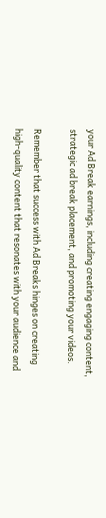your Ad Break earnings, including creating engaging content, strategic ad break placement, and promoting your videos.

Remember that success with Ad Breaks hinges on creating high-quality content that resonates with your audience and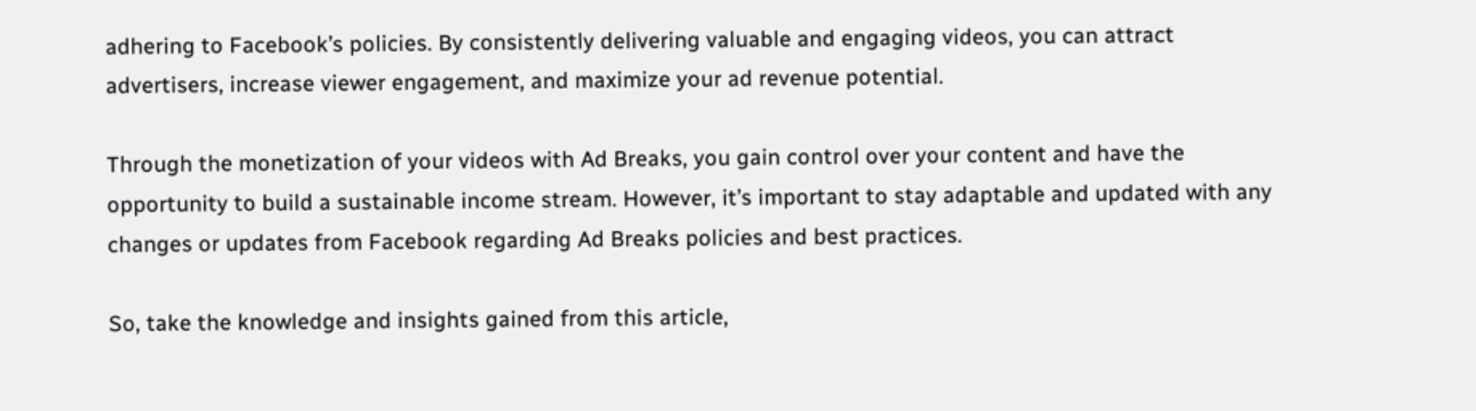adhering to Facebook’s policies. By consistently delivering valuable and engaging videos, you can attract advertisers, increase viewer engagement, and maximize your ad revenue potential.

Through the monetization of your videos with Ad Breaks, you gain control over your content and have the opportunity to build a sustainable income stream. However, it’s important to stay adaptable and updated with any changes or updates from Facebook regarding Ad Breaks policies and best practices.

So, take the knowledge and insights gained from this article,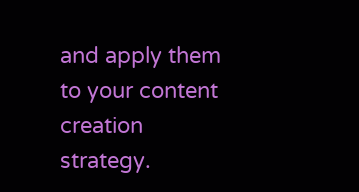and apply them to your content creation strategy.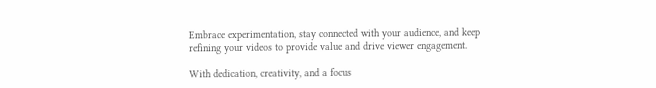Embrace experimentation, stay connected with your audience, and keep refining your videos to provide value and drive viewer engagement.

With dedication, creativity, and a focus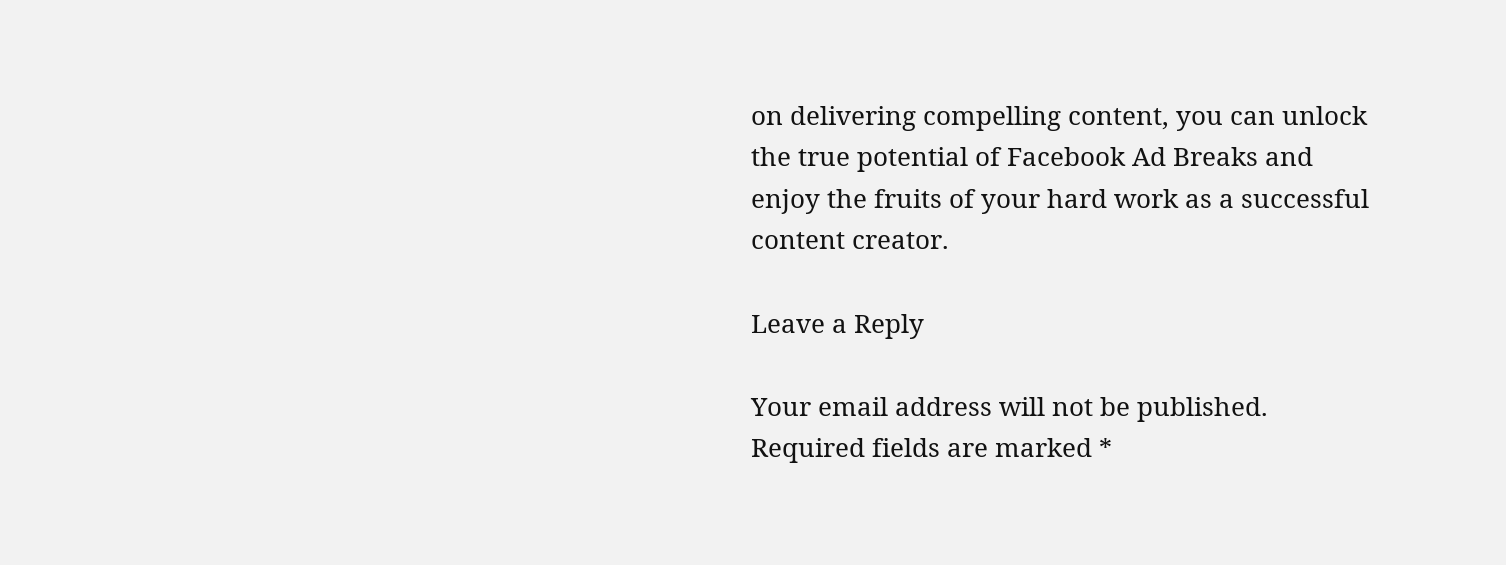on delivering compelling content, you can unlock the true potential of Facebook Ad Breaks and enjoy the fruits of your hard work as a successful content creator.

Leave a Reply

Your email address will not be published. Required fields are marked *